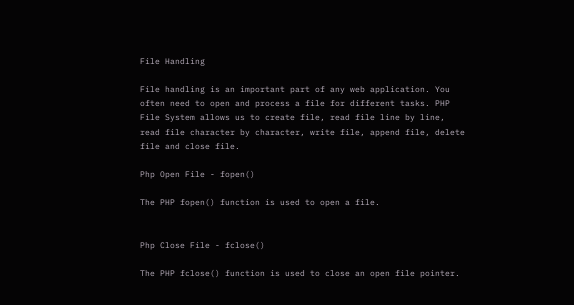File Handling

File handling is an important part of any web application. You often need to open and process a file for different tasks. PHP File System allows us to create file, read file line by line, read file character by character, write file, append file, delete file and close file.

Php Open File - fopen()

The PHP fopen() function is used to open a file.


Php Close File - fclose()

The PHP fclose() function is used to close an open file pointer.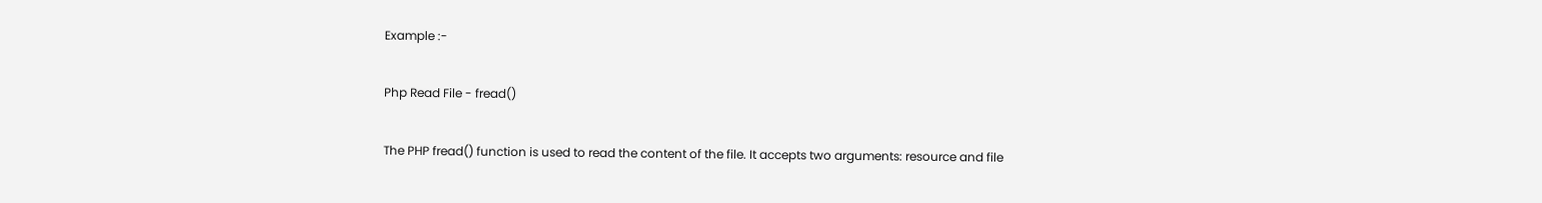Example :-

Php Read File - fread()

The PHP fread() function is used to read the content of the file. It accepts two arguments: resource and file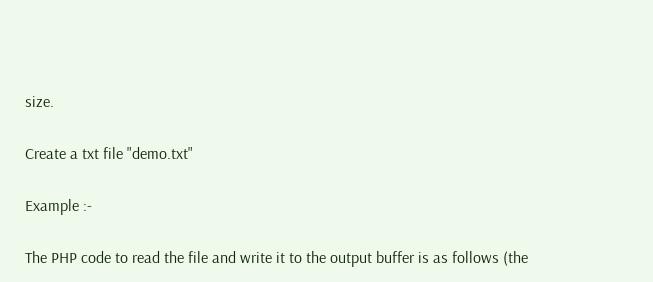size.

Create a txt file "demo.txt"

Example :-

The PHP code to read the file and write it to the output buffer is as follows (the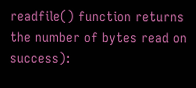readfile() function returns the number of bytes read on success):